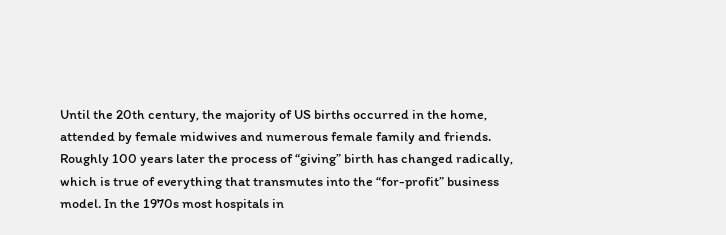Until the 20th century, the majority of US births occurred in the home, attended by female midwives and numerous female family and friends. Roughly 100 years later the process of “giving” birth has changed radically, which is true of everything that transmutes into the “for-profit” business model. In the 1970s most hospitals in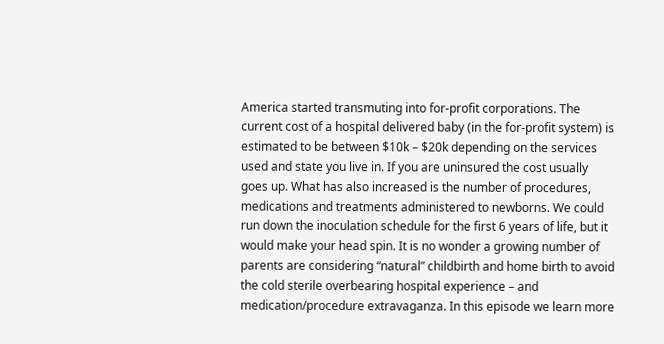America started transmuting into for-profit corporations. The current cost of a hospital delivered baby (in the for-profit system) is estimated to be between $10k – $20k depending on the services used and state you live in. If you are uninsured the cost usually goes up. What has also increased is the number of procedures, medications and treatments administered to newborns. We could run down the inoculation schedule for the first 6 years of life, but it would make your head spin. It is no wonder a growing number of parents are considering “natural” childbirth and home birth to avoid the cold sterile overbearing hospital experience – and medication/procedure extravaganza. In this episode we learn more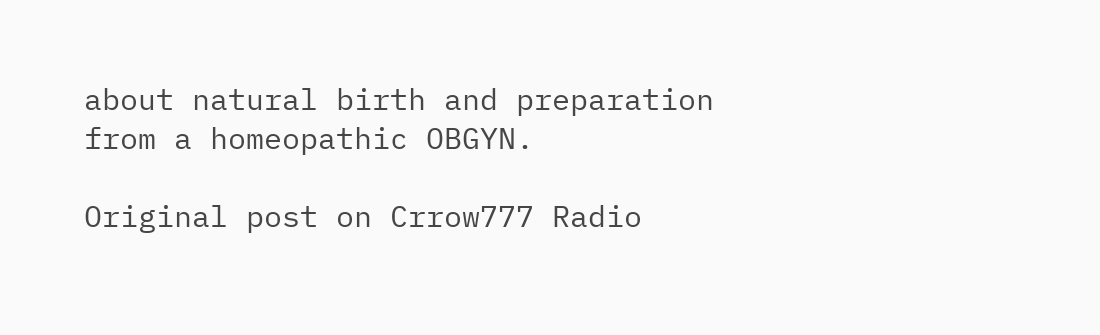about natural birth and preparation from a homeopathic OBGYN.

Original post on Crrow777 Radio